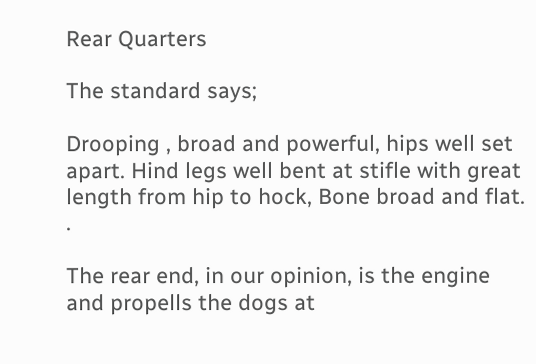Rear Quarters

The standard says;

Drooping , broad and powerful, hips well set apart. Hind legs well bent at stifle with great length from hip to hock, Bone broad and flat. .

The rear end, in our opinion, is the engine and propells the dogs at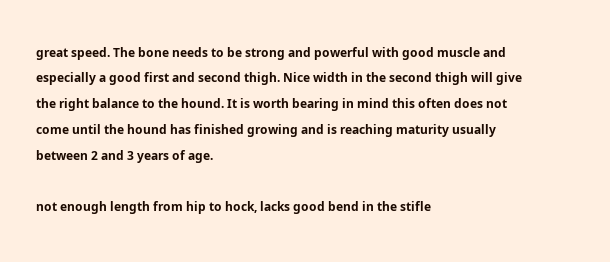great speed. The bone needs to be strong and powerful with good muscle and especially a good first and second thigh. Nice width in the second thigh will give the right balance to the hound. It is worth bearing in mind this often does not come until the hound has finished growing and is reaching maturity usually between 2 and 3 years of age.

not enough length from hip to hock, lacks good bend in the stifle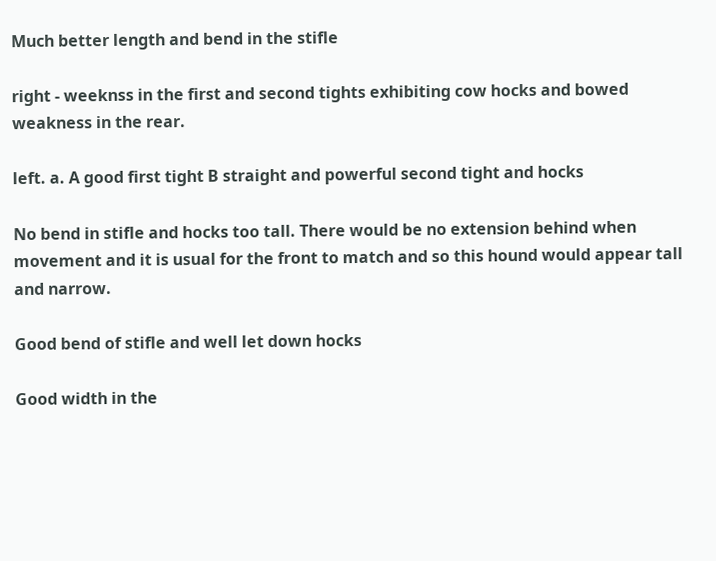Much better length and bend in the stifle

right - weeknss in the first and second tights exhibiting cow hocks and bowed weakness in the rear.

left. a. A good first tight B straight and powerful second tight and hocks

No bend in stifle and hocks too tall. There would be no extension behind when movement and it is usual for the front to match and so this hound would appear tall and narrow.

Good bend of stifle and well let down hocks

Good width in the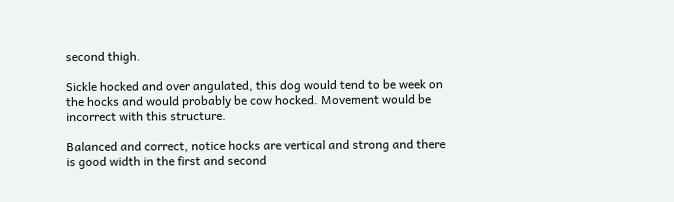second thigh.

Sickle hocked and over angulated, this dog would tend to be week on the hocks and would probably be cow hocked. Movement would be incorrect with this structure.

Balanced and correct, notice hocks are vertical and strong and there is good width in the first and second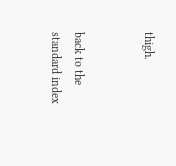thigh.


back to the standard index